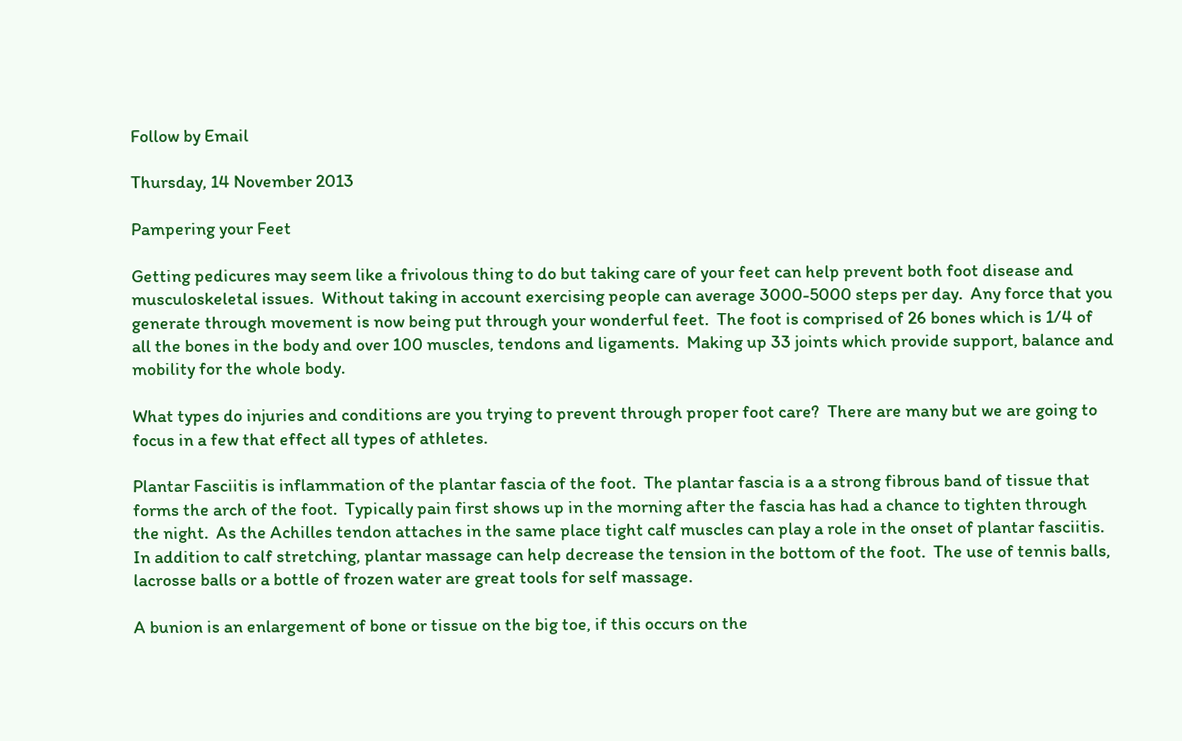Follow by Email

Thursday, 14 November 2013

Pampering your Feet

Getting pedicures may seem like a frivolous thing to do but taking care of your feet can help prevent both foot disease and musculoskeletal issues.  Without taking in account exercising people can average 3000-5000 steps per day.  Any force that you generate through movement is now being put through your wonderful feet.  The foot is comprised of 26 bones which is 1/4 of all the bones in the body and over 100 muscles, tendons and ligaments.  Making up 33 joints which provide support, balance and mobility for the whole body.

What types do injuries and conditions are you trying to prevent through proper foot care?  There are many but we are going to focus in a few that effect all types of athletes.

Plantar Fasciitis is inflammation of the plantar fascia of the foot.  The plantar fascia is a a strong fibrous band of tissue that forms the arch of the foot.  Typically pain first shows up in the morning after the fascia has had a chance to tighten through the night.  As the Achilles tendon attaches in the same place tight calf muscles can play a role in the onset of plantar fasciitis.  In addition to calf stretching, plantar massage can help decrease the tension in the bottom of the foot.  The use of tennis balls, lacrosse balls or a bottle of frozen water are great tools for self massage.

A bunion is an enlargement of bone or tissue on the big toe, if this occurs on the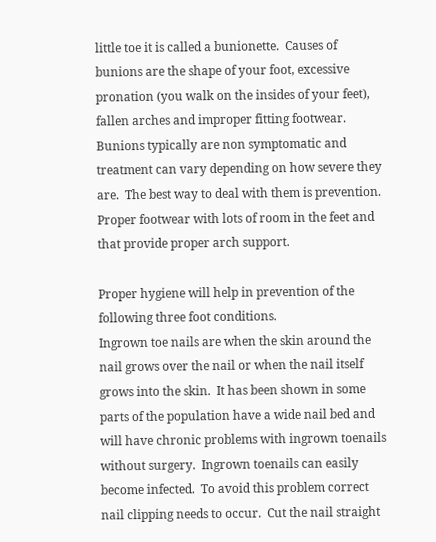little toe it is called a bunionette.  Causes of bunions are the shape of your foot, excessive pronation (you walk on the insides of your feet), fallen arches and improper fitting footwear.  Bunions typically are non symptomatic and treatment can vary depending on how severe they are.  The best way to deal with them is prevention.  Proper footwear with lots of room in the feet and that provide proper arch support.

Proper hygiene will help in prevention of the following three foot conditions.
Ingrown toe nails are when the skin around the nail grows over the nail or when the nail itself grows into the skin.  It has been shown in some parts of the population have a wide nail bed and will have chronic problems with ingrown toenails without surgery.  Ingrown toenails can easily become infected.  To avoid this problem correct nail clipping needs to occur.  Cut the nail straight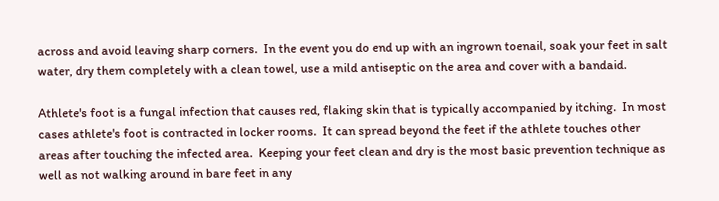across and avoid leaving sharp corners.  In the event you do end up with an ingrown toenail, soak your feet in salt water, dry them completely with a clean towel, use a mild antiseptic on the area and cover with a bandaid.

Athlete's foot is a fungal infection that causes red, flaking skin that is typically accompanied by itching.  In most cases athlete's foot is contracted in locker rooms.  It can spread beyond the feet if the athlete touches other areas after touching the infected area.  Keeping your feet clean and dry is the most basic prevention technique as well as not walking around in bare feet in any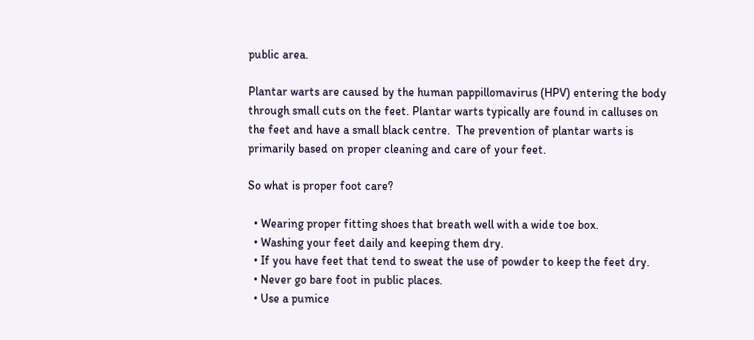public area.

Plantar warts are caused by the human pappillomavirus (HPV) entering the body through small cuts on the feet. Plantar warts typically are found in calluses on the feet and have a small black centre.  The prevention of plantar warts is primarily based on proper cleaning and care of your feet.

So what is proper foot care?

  • Wearing proper fitting shoes that breath well with a wide toe box.
  • Washing your feet daily and keeping them dry.
  • If you have feet that tend to sweat the use of powder to keep the feet dry.
  • Never go bare foot in public places.
  • Use a pumice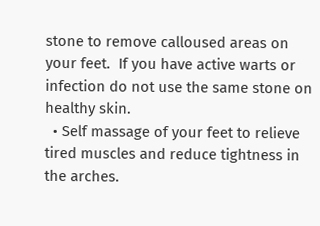stone to remove calloused areas on your feet.  If you have active warts or infection do not use the same stone on healthy skin.
  • Self massage of your feet to relieve tired muscles and reduce tightness in the arches.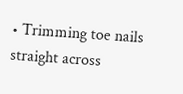• Trimming toe nails straight across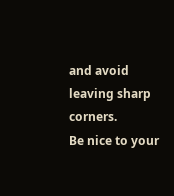and avoid leaving sharp corners.
Be nice to your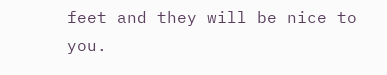feet and they will be nice to you.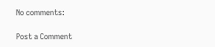No comments:

Post a Comment